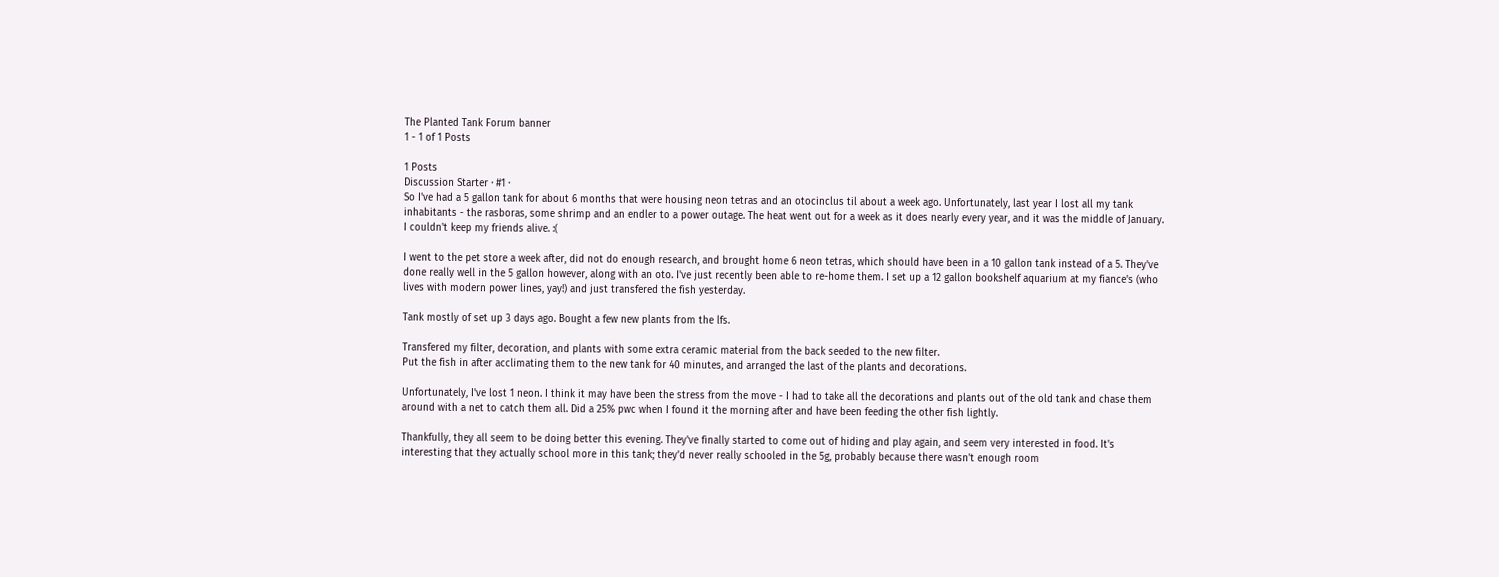The Planted Tank Forum banner
1 - 1 of 1 Posts

1 Posts
Discussion Starter · #1 ·
So I've had a 5 gallon tank for about 6 months that were housing neon tetras and an otocinclus til about a week ago. Unfortunately, last year I lost all my tank inhabitants - the rasboras, some shrimp and an endler to a power outage. The heat went out for a week as it does nearly every year, and it was the middle of January. I couldn't keep my friends alive. :(

I went to the pet store a week after, did not do enough research, and brought home 6 neon tetras, which should have been in a 10 gallon tank instead of a 5. They've done really well in the 5 gallon however, along with an oto. I've just recently been able to re-home them. I set up a 12 gallon bookshelf aquarium at my fiance's (who lives with modern power lines, yay!) and just transfered the fish yesterday.

Tank mostly of set up 3 days ago. Bought a few new plants from the lfs.

Transfered my filter, decoration, and plants with some extra ceramic material from the back seeded to the new filter.
Put the fish in after acclimating them to the new tank for 40 minutes, and arranged the last of the plants and decorations.

Unfortunately, I've lost 1 neon. I think it may have been the stress from the move - I had to take all the decorations and plants out of the old tank and chase them around with a net to catch them all. Did a 25% pwc when I found it the morning after and have been feeding the other fish lightly.

Thankfully, they all seem to be doing better this evening. They've finally started to come out of hiding and play again, and seem very interested in food. It's interesting that they actually school more in this tank; they'd never really schooled in the 5g, probably because there wasn't enough room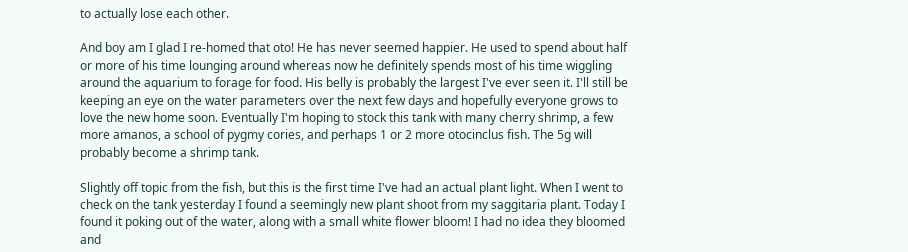to actually lose each other.

And boy am I glad I re-homed that oto! He has never seemed happier. He used to spend about half or more of his time lounging around whereas now he definitely spends most of his time wiggling around the aquarium to forage for food. His belly is probably the largest I've ever seen it. I'll still be keeping an eye on the water parameters over the next few days and hopefully everyone grows to love the new home soon. Eventually I'm hoping to stock this tank with many cherry shrimp, a few more amanos, a school of pygmy cories, and perhaps 1 or 2 more otocinclus fish. The 5g will probably become a shrimp tank.

Slightly off topic from the fish, but this is the first time I've had an actual plant light. When I went to check on the tank yesterday I found a seemingly new plant shoot from my saggitaria plant. Today I found it poking out of the water, along with a small white flower bloom! I had no idea they bloomed and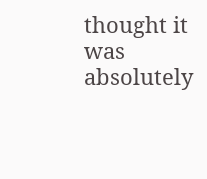thought it was absolutely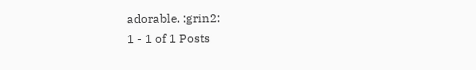adorable. :grin2:
1 - 1 of 1 Posts